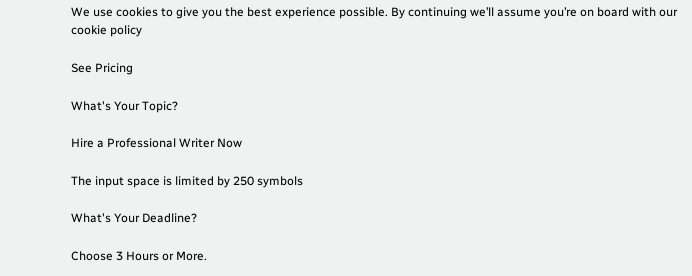We use cookies to give you the best experience possible. By continuing we’ll assume you’re on board with our cookie policy

See Pricing

What's Your Topic?

Hire a Professional Writer Now

The input space is limited by 250 symbols

What's Your Deadline?

Choose 3 Hours or More.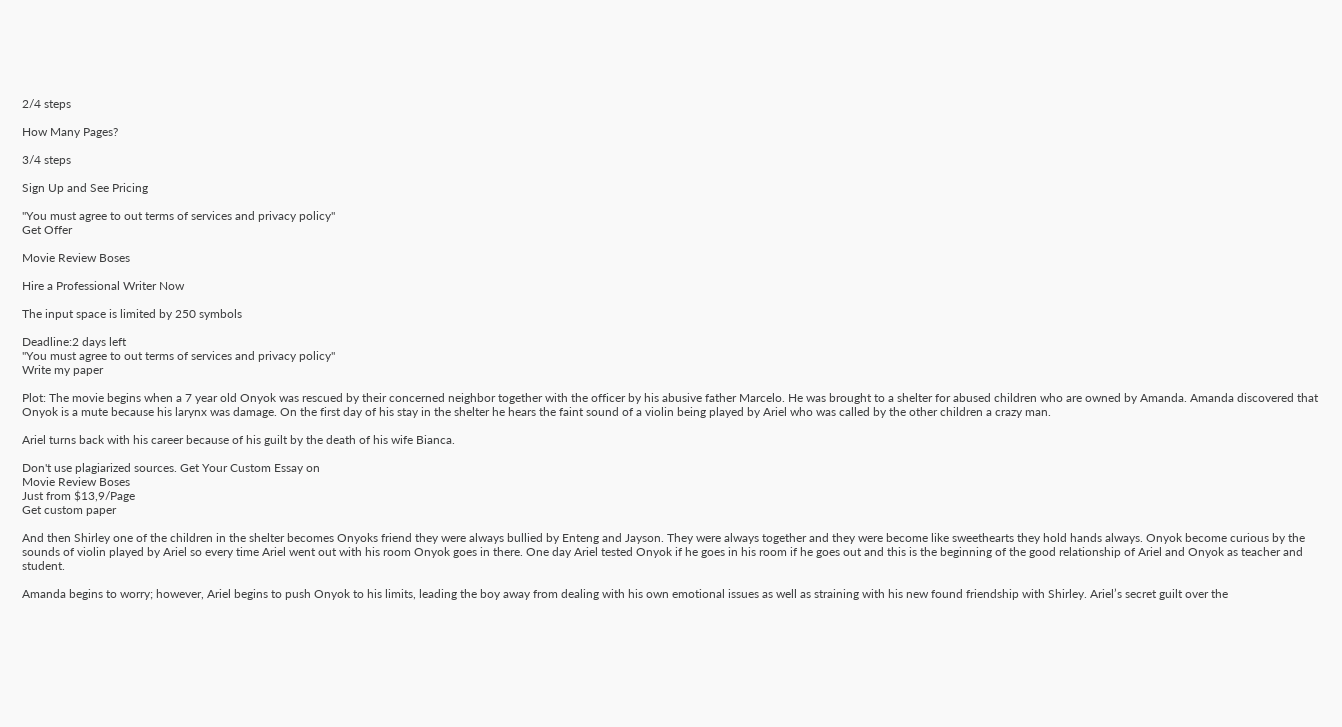2/4 steps

How Many Pages?

3/4 steps

Sign Up and See Pricing

"You must agree to out terms of services and privacy policy"
Get Offer

Movie Review Boses

Hire a Professional Writer Now

The input space is limited by 250 symbols

Deadline:2 days left
"You must agree to out terms of services and privacy policy"
Write my paper

Plot: The movie begins when a 7 year old Onyok was rescued by their concerned neighbor together with the officer by his abusive father Marcelo. He was brought to a shelter for abused children who are owned by Amanda. Amanda discovered that Onyok is a mute because his larynx was damage. On the first day of his stay in the shelter he hears the faint sound of a violin being played by Ariel who was called by the other children a crazy man.

Ariel turns back with his career because of his guilt by the death of his wife Bianca.

Don't use plagiarized sources. Get Your Custom Essay on
Movie Review Boses
Just from $13,9/Page
Get custom paper

And then Shirley one of the children in the shelter becomes Onyoks friend they were always bullied by Enteng and Jayson. They were always together and they were become like sweethearts they hold hands always. Onyok become curious by the sounds of violin played by Ariel so every time Ariel went out with his room Onyok goes in there. One day Ariel tested Onyok if he goes in his room if he goes out and this is the beginning of the good relationship of Ariel and Onyok as teacher and student.

Amanda begins to worry; however, Ariel begins to push Onyok to his limits, leading the boy away from dealing with his own emotional issues as well as straining with his new found friendship with Shirley. Ariel’s secret guilt over the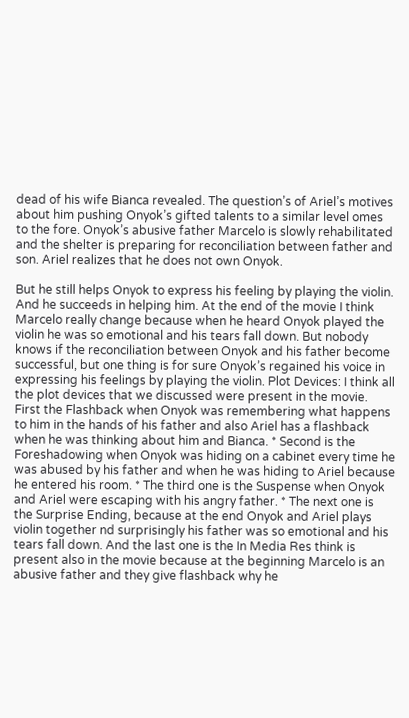dead of his wife Bianca revealed. The question’s of Ariel’s motives about him pushing Onyok’s gifted talents to a similar level omes to the fore. Onyok’s abusive father Marcelo is slowly rehabilitated and the shelter is preparing for reconciliation between father and son. Ariel realizes that he does not own Onyok.

But he still helps Onyok to express his feeling by playing the violin. And he succeeds in helping him. At the end of the movie I think Marcelo really change because when he heard Onyok played the violin he was so emotional and his tears fall down. But nobody knows if the reconciliation between Onyok and his father become successful, but one thing is for sure Onyok’s regained his voice in expressing his feelings by playing the violin. Plot Devices: I think all the plot devices that we discussed were present in the movie. First the Flashback when Onyok was remembering what happens to him in the hands of his father and also Ariel has a flashback when he was thinking about him and Bianca. * Second is the Foreshadowing when Onyok was hiding on a cabinet every time he was abused by his father and when he was hiding to Ariel because he entered his room. * The third one is the Suspense when Onyok and Ariel were escaping with his angry father. * The next one is the Surprise Ending, because at the end Onyok and Ariel plays violin together nd surprisingly his father was so emotional and his tears fall down. And the last one is the In Media Res think is present also in the movie because at the beginning Marcelo is an abusive father and they give flashback why he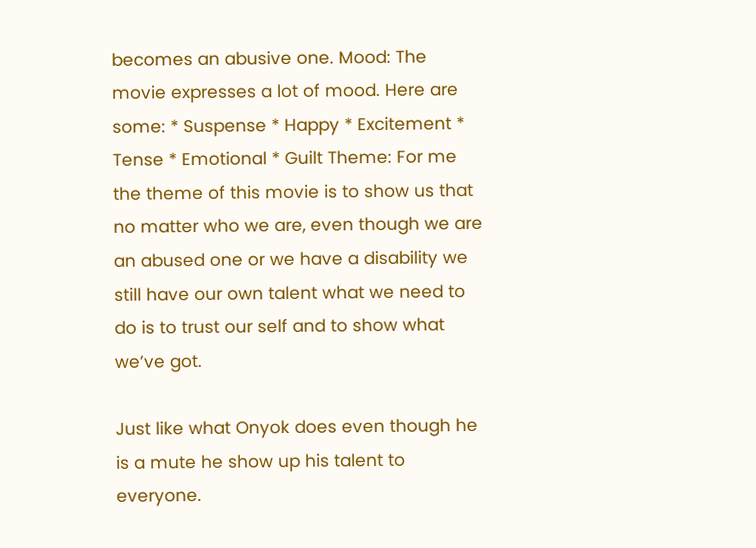becomes an abusive one. Mood: The movie expresses a lot of mood. Here are some: * Suspense * Happy * Excitement * Tense * Emotional * Guilt Theme: For me the theme of this movie is to show us that no matter who we are, even though we are an abused one or we have a disability we still have our own talent what we need to do is to trust our self and to show what we’ve got.

Just like what Onyok does even though he is a mute he show up his talent to everyone.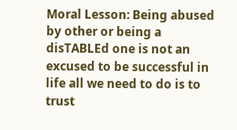Moral Lesson: Being abused by other or being a disTABLEd one is not an excused to be successful in life all we need to do is to trust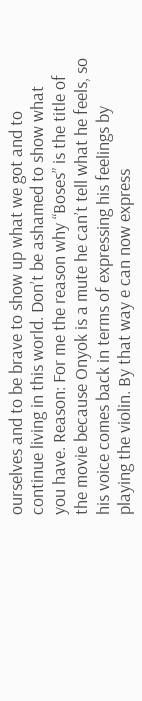ourselves and to be brave to show up what we got and to continue living in this world. Don’t be ashamed to show what you have. Reason: For me the reason why “Boses” is the title of the movie because Onyok is a mute he can’t tell what he feels, so his voice comes back in terms of expressing his feelings by playing the violin. By that way e can now express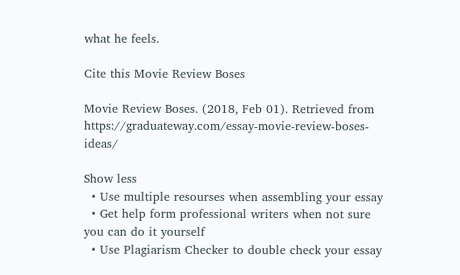what he feels.

Cite this Movie Review Boses

Movie Review Boses. (2018, Feb 01). Retrieved from https://graduateway.com/essay-movie-review-boses-ideas/

Show less
  • Use multiple resourses when assembling your essay
  • Get help form professional writers when not sure you can do it yourself
  • Use Plagiarism Checker to double check your essay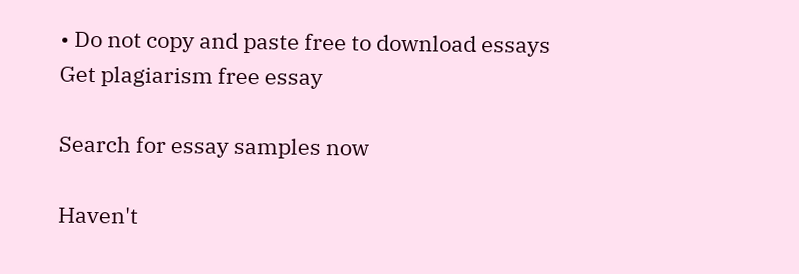• Do not copy and paste free to download essays
Get plagiarism free essay

Search for essay samples now

Haven't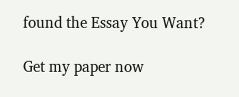found the Essay You Want?

Get my paper now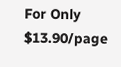For Only $13.90/page